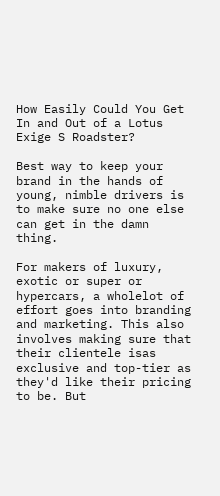How Easily Could You Get In and Out of a Lotus Exige S Roadster?

Best way to keep your brand in the hands of young, nimble drivers is to make sure no one else can get in the damn thing.

For makers of luxury, exotic or super or hypercars, a wholelot of effort goes into branding and marketing. This also involves making sure that their clientele isas exclusive and top-tier as they'd like their pricing to be. But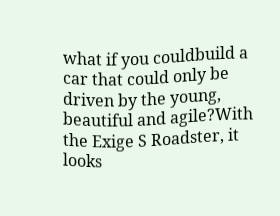what if you couldbuild a car that could only be driven by the young, beautiful and agile?With the Exige S Roadster, it looks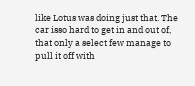like Lotus was doing just that. The car isso hard to get in and out of, that only a select few manage to pull it off with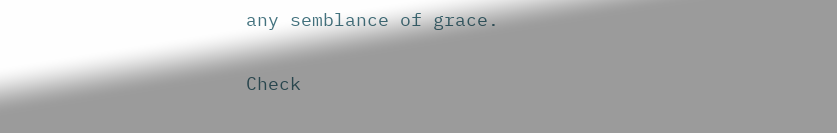any semblance of grace.

Check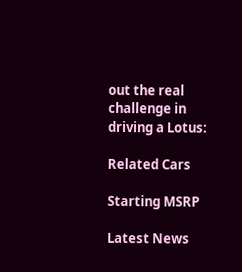out the real challenge in driving a Lotus:

Related Cars

Starting MSRP

Latest News